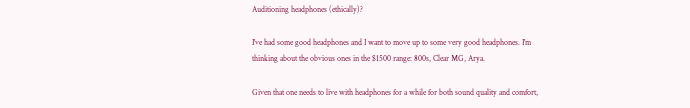Auditioning headphones (ethically)?

I've had some good headphones and I want to move up to some very good headphones. I'm thinking about the obvious ones in the $1500 range: 800s, Clear MG, Arya.

Given that one needs to live with headphones for a while for both sound quality and comfort,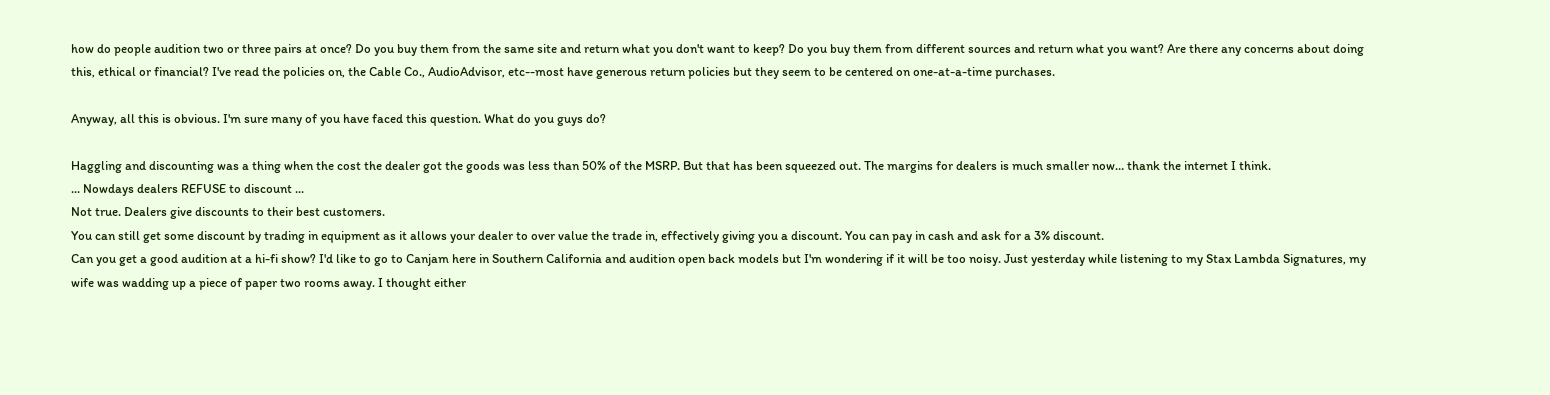how do people audition two or three pairs at once? Do you buy them from the same site and return what you don't want to keep? Do you buy them from different sources and return what you want? Are there any concerns about doing this, ethical or financial? I've read the policies on, the Cable Co., AudioAdvisor, etc--most have generous return policies but they seem to be centered on one-at-a-time purchases.

Anyway, all this is obvious. I'm sure many of you have faced this question. What do you guys do?

Haggling and discounting was a thing when the cost the dealer got the goods was less than 50% of the MSRP. But that has been squeezed out. The margins for dealers is much smaller now… thank the internet I think.
... Nowdays dealers REFUSE to discount ...
Not true. Dealers give discounts to their best customers.
You can still get some discount by trading in equipment as it allows your dealer to over value the trade in, effectively giving you a discount. You can pay in cash and ask for a 3% discount.
Can you get a good audition at a hi-fi show? I'd like to go to Canjam here in Southern California and audition open back models but I'm wondering if it will be too noisy. Just yesterday while listening to my Stax Lambda Signatures, my wife was wadding up a piece of paper two rooms away. I thought either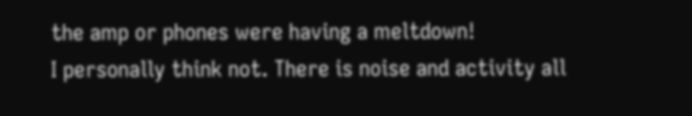the amp or phones were having a meltdown!
I personally think not. There is noise and activity all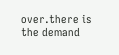over.there is the demand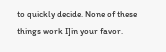to quickly decide. None of these things work I]in your favor.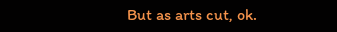But as arts cut, ok.